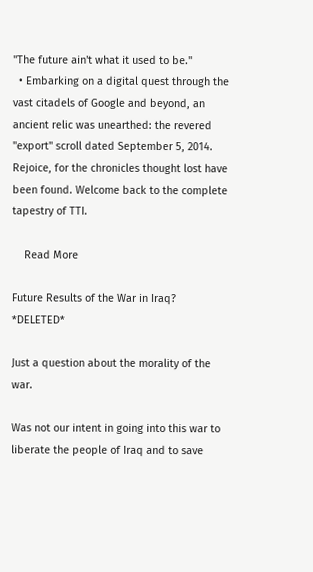"The future ain't what it used to be."
  • Embarking on a digital quest through the vast citadels of Google and beyond, an ancient relic was unearthed: the revered "export" scroll dated September 5, 2014. Rejoice, for the chronicles thought lost have been found. Welcome back to the complete tapestry of TTI.

    Read More

Future Results of the War in Iraq? *DELETED*

Just a question about the morality of the war.

Was not our intent in going into this war to liberate the people of Iraq and to save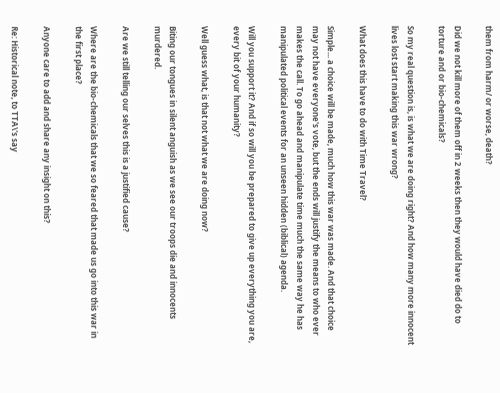them from harm/ or worse, death?

Did we not kill more of them off in 2 weeks then they would have died do to torture and or bio-chemicals?

So my real question is, is what we are doing right? And how many more innocent lives lost start making this war wrong?

What does this have to do with Time Travel?

Simple... a choice will be made, much how this war was made. And that choice may not have everyone's vote, but the ends will justify the means to who ever makes the call. To go ahead and manipulate time much the same way he has manipulated political events for an unseen hidden (biblical) agenda.

Will you support it? And if so will you be prepared to give up everything you are, every bit of your humanity?

Well guess what, is that not what we are doing now?

Biting our tongues in silent anguish as we see our troops die and innocents murdered.

Are we still telling our selves this is a justified cause?

Where are the bio-chemicals that we so feared that made us go into this war in the first place?

Anyone care to add and share any insight on this?

Re: Historical note, to TTA\'s say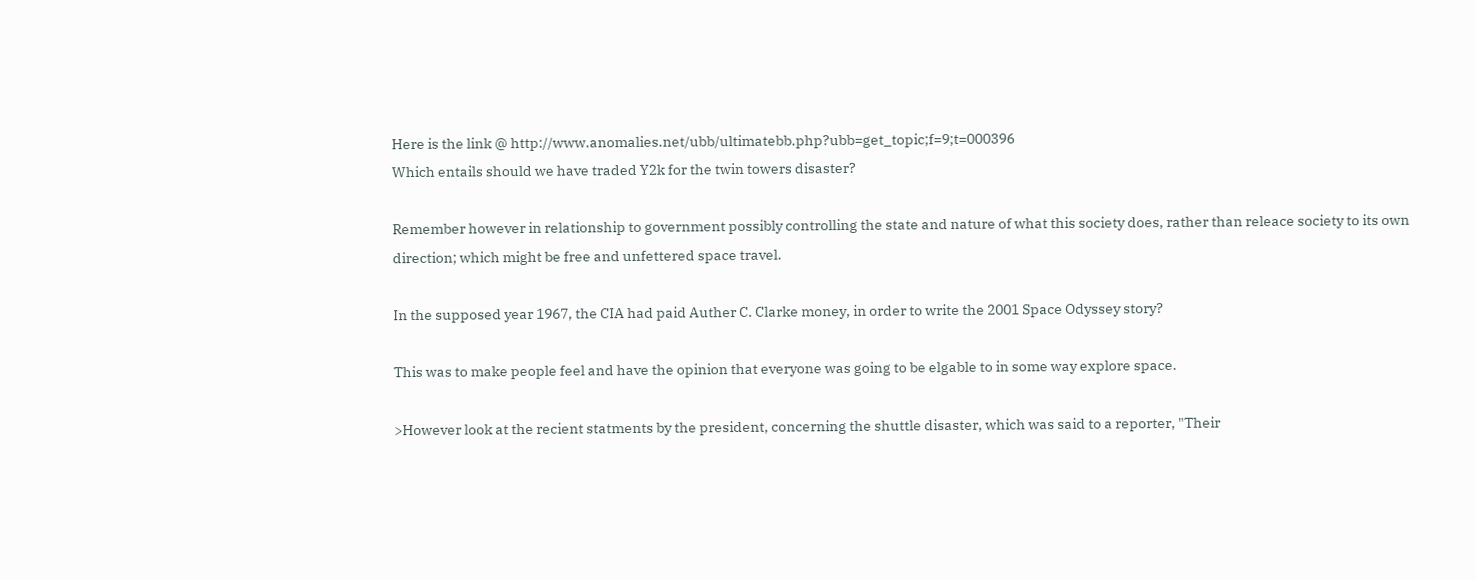Here is the link @ http://www.anomalies.net/ubb/ultimatebb.php?ubb=get_topic;f=9;t=000396
Which entails should we have traded Y2k for the twin towers disaster?

Remember however in relationship to government possibly controlling the state and nature of what this society does, rather than releace society to its own direction; which might be free and unfettered space travel.

In the supposed year 1967, the CIA had paid Auther C. Clarke money, in order to write the 2001 Space Odyssey story?

This was to make people feel and have the opinion that everyone was going to be elgable to in some way explore space.

>However look at the recient statments by the president, concerning the shuttle disaster, which was said to a reporter, "Their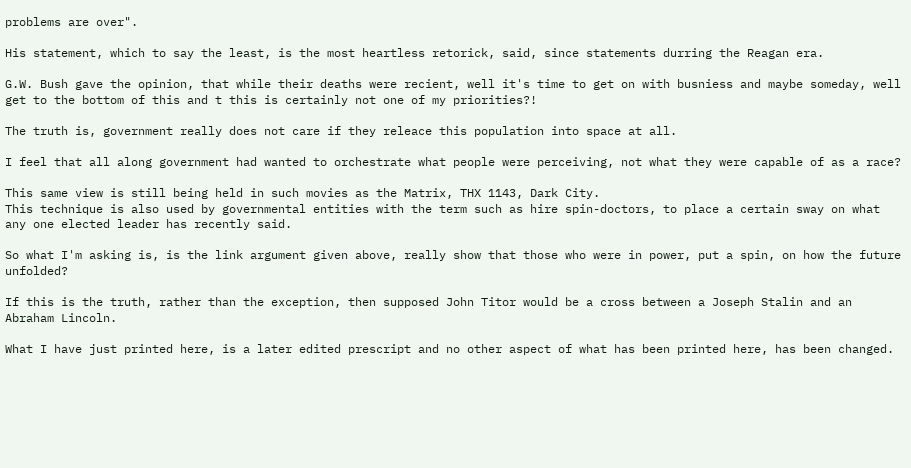problems are over".

His statement, which to say the least, is the most heartless retorick, said, since statements durring the Reagan era.

G.W. Bush gave the opinion, that while their deaths were recient, well it's time to get on with busniess and maybe someday, well get to the bottom of this and t this is certainly not one of my priorities?!

The truth is, government really does not care if they releace this population into space at all.

I feel that all along government had wanted to orchestrate what people were perceiving, not what they were capable of as a race?

This same view is still being held in such movies as the Matrix, THX 1143, Dark City.
This technique is also used by governmental entities with the term such as hire spin-doctors, to place a certain sway on what any one elected leader has recently said.

So what I'm asking is, is the link argument given above, really show that those who were in power, put a spin, on how the future unfolded?

If this is the truth, rather than the exception, then supposed John Titor would be a cross between a Joseph Stalin and an Abraham Lincoln.

What I have just printed here, is a later edited prescript and no other aspect of what has been printed here, has been changed.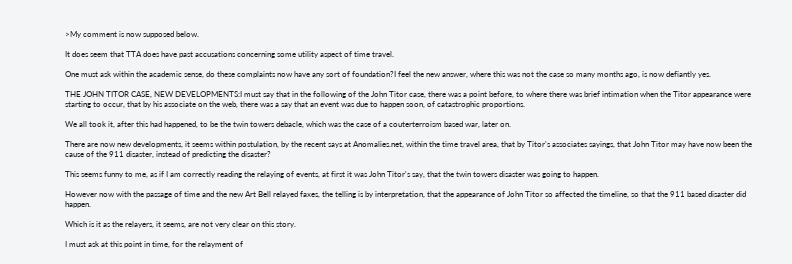>My comment is now supposed below.

It does seem that TTA does have past accusations concerning some utility aspect of time travel.

One must ask within the academic sense, do these complaints now have any sort of foundation?I feel the new answer, where this was not the case so many months ago, is now defiantly yes.

THE JOHN TITOR CASE, NEW DEVELOPMENTS:I must say that in the following of the John Titor case, there was a point before, to where there was brief intimation when the Titor appearance were starting to occur, that by his associate on the web, there was a say that an event was due to happen soon, of catastrophic proportions.

We all took it, after this had happened, to be the twin towers debacle, which was the case of a couterterroism based war, later on.

There are now new developments, it seems within postulation, by the recent says at Anomalies.net, within the time travel area, that by Titor's associates sayings, that John Titor may have now been the cause of the 911 disaster, instead of predicting the disaster?

This seems funny to me, as if I am correctly reading the relaying of events, at first it was John Titor's say, that the twin towers disaster was going to happen.

However now with the passage of time and the new Art Bell relayed faxes, the telling is by interpretation, that the appearance of John Titor so affected the timeline, so that the 911 based disaster did happen.

Which is it as the relayers, it seems, are not very clear on this story.

I must ask at this point in time, for the relayment of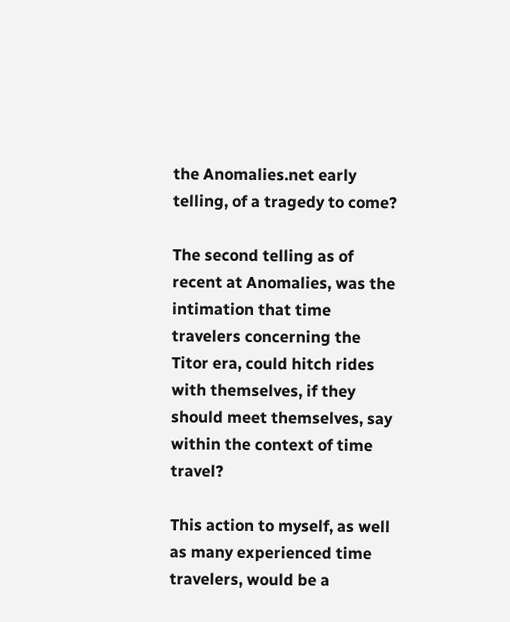the Anomalies.net early telling, of a tragedy to come?

The second telling as of recent at Anomalies, was the intimation that time travelers concerning the Titor era, could hitch rides with themselves, if they should meet themselves, say within the context of time travel?

This action to myself, as well as many experienced time travelers, would be a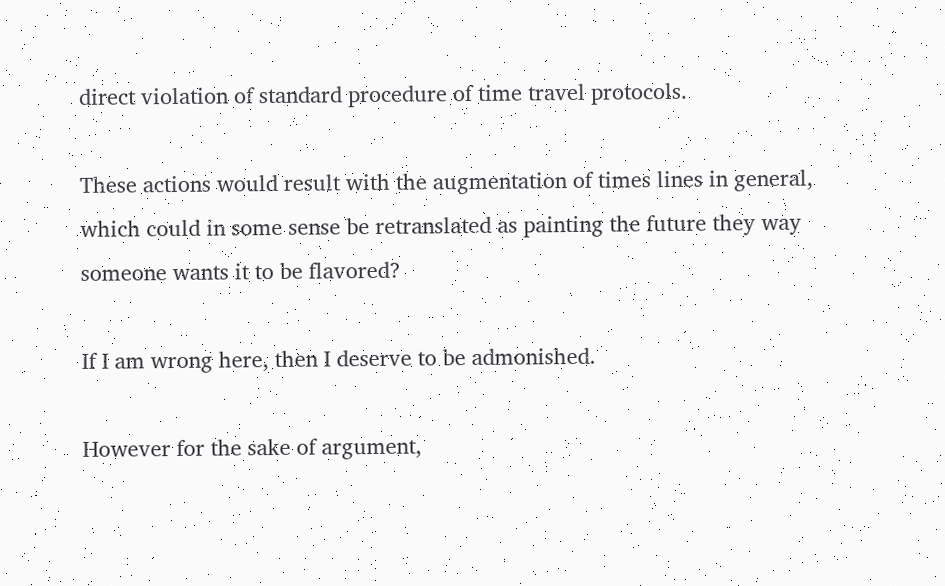direct violation of standard procedure of time travel protocols.

These actions would result with the augmentation of times lines in general, which could in some sense be retranslated as painting the future they way someone wants it to be flavored?

If I am wrong here, then I deserve to be admonished.

However for the sake of argument,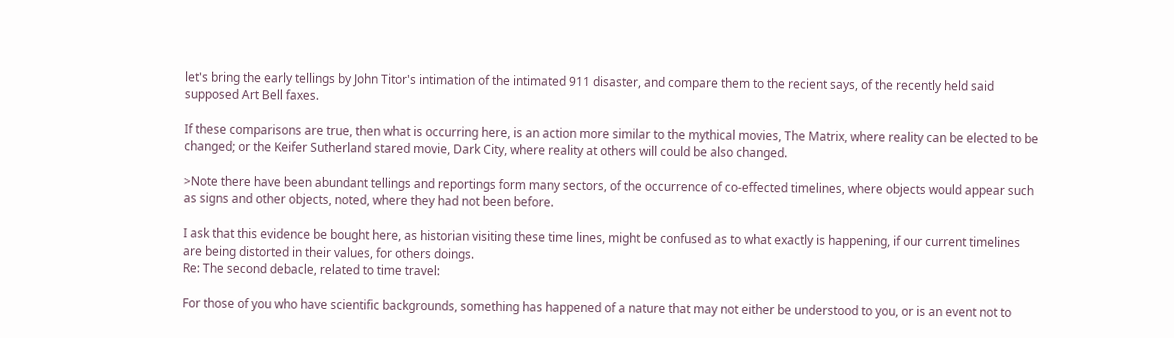let's bring the early tellings by John Titor's intimation of the intimated 911 disaster, and compare them to the recient says, of the recently held said supposed Art Bell faxes.

If these comparisons are true, then what is occurring here, is an action more similar to the mythical movies, The Matrix, where reality can be elected to be changed; or the Keifer Sutherland stared movie, Dark City, where reality at others will could be also changed.

>Note there have been abundant tellings and reportings form many sectors, of the occurrence of co-effected timelines, where objects would appear such as signs and other objects, noted, where they had not been before.

I ask that this evidence be bought here, as historian visiting these time lines, might be confused as to what exactly is happening, if our current timelines are being distorted in their values, for others doings.
Re: The second debacle, related to time travel:

For those of you who have scientific backgrounds, something has happened of a nature that may not either be understood to you, or is an event not to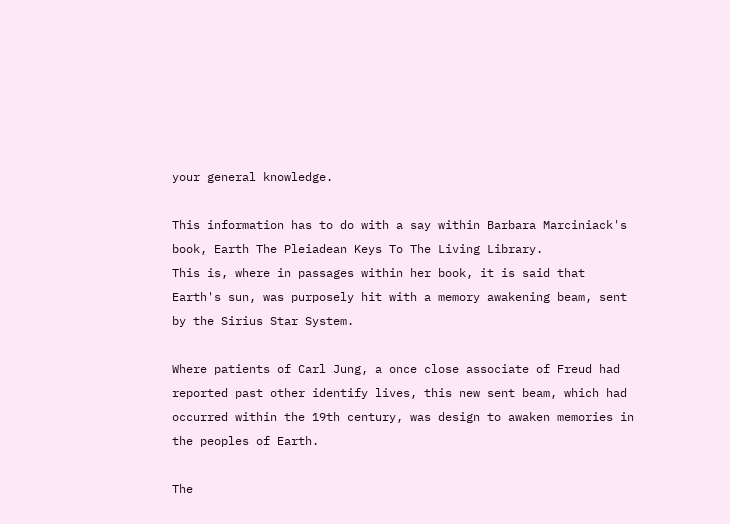your general knowledge.

This information has to do with a say within Barbara Marciniack's book, Earth The Pleiadean Keys To The Living Library.
This is, where in passages within her book, it is said that Earth's sun, was purposely hit with a memory awakening beam, sent by the Sirius Star System.

Where patients of Carl Jung, a once close associate of Freud had reported past other identify lives, this new sent beam, which had occurred within the 19th century, was design to awaken memories in the peoples of Earth.

The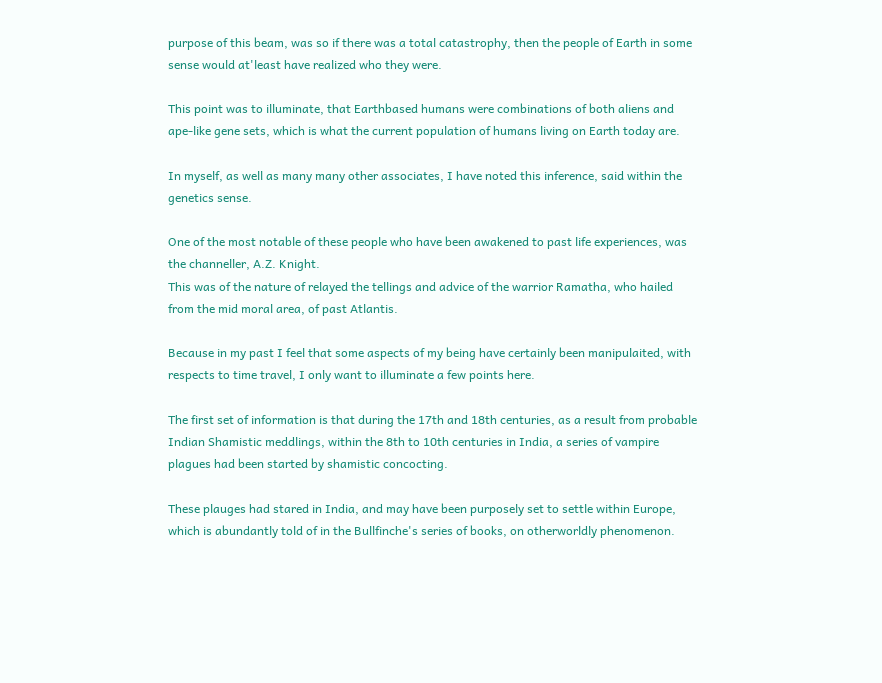purpose of this beam, was so if there was a total catastrophy, then the people of Earth in some sense would at'least have realized who they were.

This point was to illuminate, that Earthbased humans were combinations of both aliens and ape-like gene sets, which is what the current population of humans living on Earth today are.

In myself, as well as many many other associates, I have noted this inference, said within the genetics sense.

One of the most notable of these people who have been awakened to past life experiences, was the channeller, A.Z. Knight.
This was of the nature of relayed the tellings and advice of the warrior Ramatha, who hailed from the mid moral area, of past Atlantis.

Because in my past I feel that some aspects of my being have certainly been manipulaited, with respects to time travel, I only want to illuminate a few points here.

The first set of information is that during the 17th and 18th centuries, as a result from probable Indian Shamistic meddlings, within the 8th to 10th centuries in India, a series of vampire plagues had been started by shamistic concocting.

These plauges had stared in India, and may have been purposely set to settle within Europe, which is abundantly told of in the Bullfinche's series of books, on otherworldly phenomenon.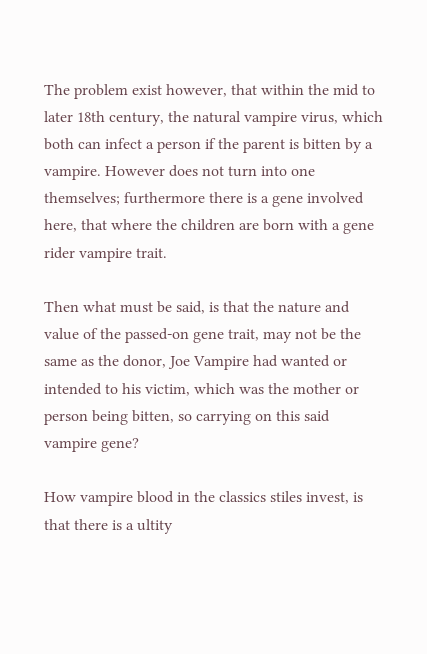The problem exist however, that within the mid to later 18th century, the natural vampire virus, which both can infect a person if the parent is bitten by a vampire. However does not turn into one themselves; furthermore there is a gene involved here, that where the children are born with a gene rider vampire trait.

Then what must be said, is that the nature and value of the passed-on gene trait, may not be the same as the donor, Joe Vampire had wanted or intended to his victim, which was the mother or person being bitten, so carrying on this said vampire gene?

How vampire blood in the classics stiles invest, is that there is a ultity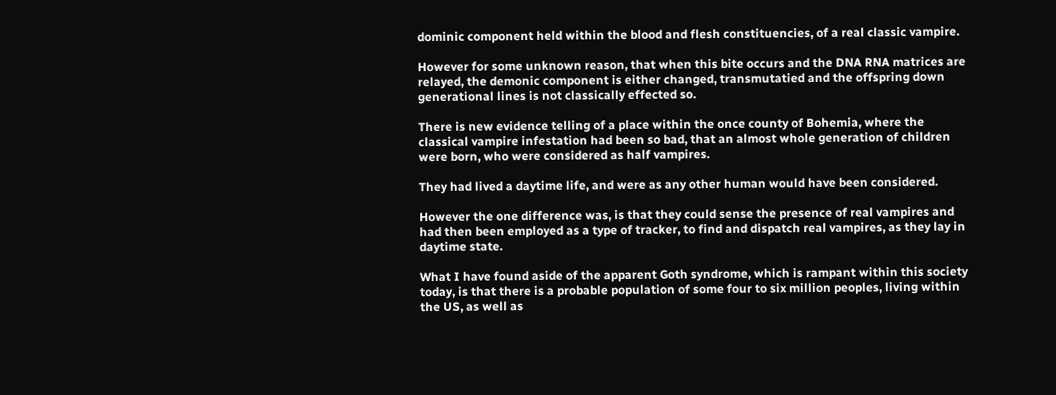dominic component held within the blood and flesh constituencies, of a real classic vampire.

However for some unknown reason, that when this bite occurs and the DNA RNA matrices are relayed, the demonic component is either changed, transmutatied and the offspring down generational lines is not classically effected so.

There is new evidence telling of a place within the once county of Bohemia, where the classical vampire infestation had been so bad, that an almost whole generation of children were born, who were considered as half vampires.

They had lived a daytime life, and were as any other human would have been considered.

However the one difference was, is that they could sense the presence of real vampires and had then been employed as a type of tracker, to find and dispatch real vampires, as they lay in daytime state.

What I have found aside of the apparent Goth syndrome, which is rampant within this society today, is that there is a probable population of some four to six million peoples, living within the US, as well as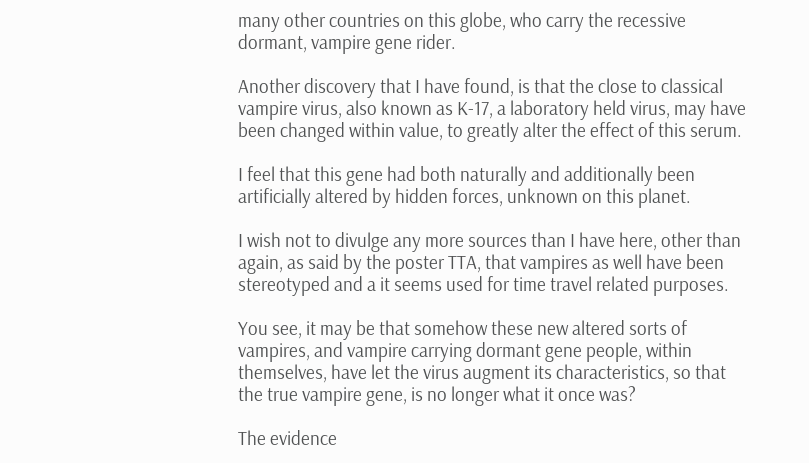many other countries on this globe, who carry the recessive dormant, vampire gene rider.

Another discovery that I have found, is that the close to classical vampire virus, also known as K-17, a laboratory held virus, may have been changed within value, to greatly alter the effect of this serum.

I feel that this gene had both naturally and additionally been artificially altered by hidden forces, unknown on this planet.

I wish not to divulge any more sources than I have here, other than again, as said by the poster TTA, that vampires as well have been stereotyped and a it seems used for time travel related purposes.

You see, it may be that somehow these new altered sorts of vampires, and vampire carrying dormant gene people, within themselves, have let the virus augment its characteristics, so that the true vampire gene, is no longer what it once was?

The evidence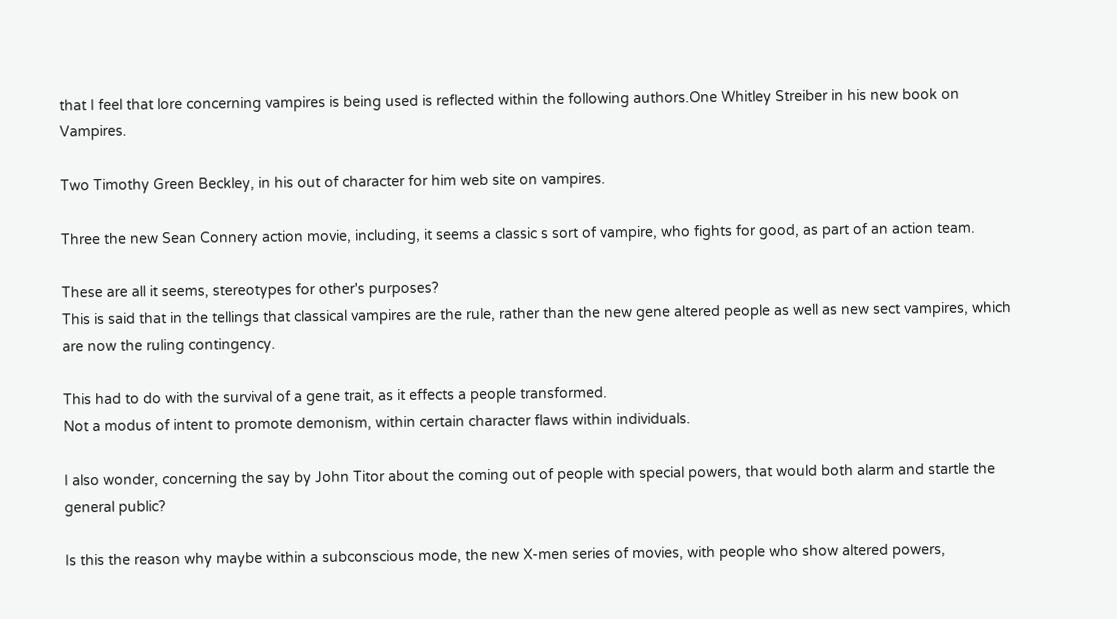that I feel that lore concerning vampires is being used is reflected within the following authors.One Whitley Streiber in his new book on Vampires.

Two Timothy Green Beckley, in his out of character for him web site on vampires.

Three the new Sean Connery action movie, including, it seems a classic s sort of vampire, who fights for good, as part of an action team.

These are all it seems, stereotypes for other's purposes?
This is said that in the tellings that classical vampires are the rule, rather than the new gene altered people as well as new sect vampires, which are now the ruling contingency.

This had to do with the survival of a gene trait, as it effects a people transformed.
Not a modus of intent to promote demonism, within certain character flaws within individuals.

I also wonder, concerning the say by John Titor about the coming out of people with special powers, that would both alarm and startle the general public?

Is this the reason why maybe within a subconscious mode, the new X-men series of movies, with people who show altered powers,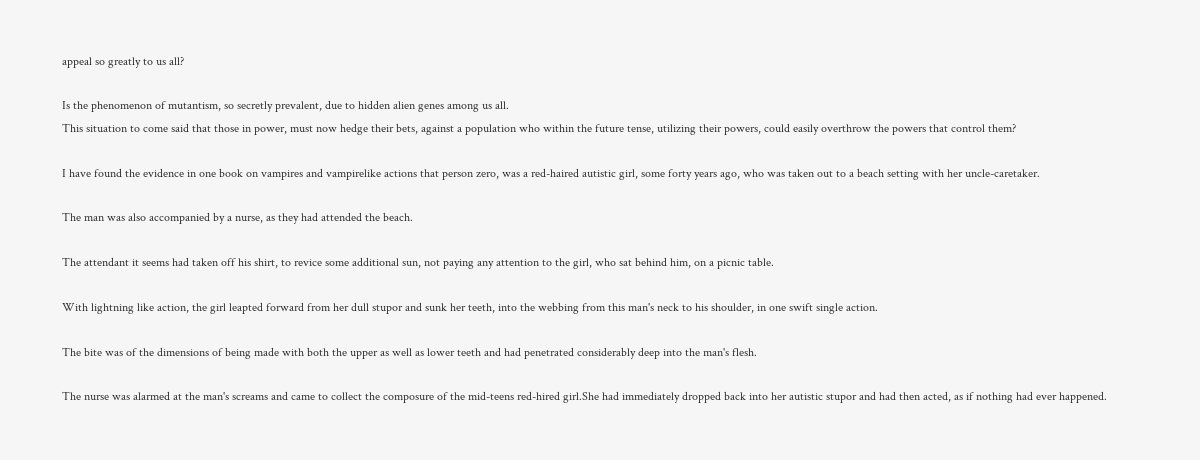appeal so greatly to us all?

Is the phenomenon of mutantism, so secretly prevalent, due to hidden alien genes among us all.
This situation to come said that those in power, must now hedge their bets, against a population who within the future tense, utilizing their powers, could easily overthrow the powers that control them?

I have found the evidence in one book on vampires and vampirelike actions that person zero, was a red-haired autistic girl, some forty years ago, who was taken out to a beach setting with her uncle-caretaker.

The man was also accompanied by a nurse, as they had attended the beach.

The attendant it seems had taken off his shirt, to revice some additional sun, not paying any attention to the girl, who sat behind him, on a picnic table.

With lightning like action, the girl leapted forward from her dull stupor and sunk her teeth, into the webbing from this man's neck to his shoulder, in one swift single action.

The bite was of the dimensions of being made with both the upper as well as lower teeth and had penetrated considerably deep into the man's flesh.

The nurse was alarmed at the man's screams and came to collect the composure of the mid-teens red-hired girl.She had immediately dropped back into her autistic stupor and had then acted, as if nothing had ever happened.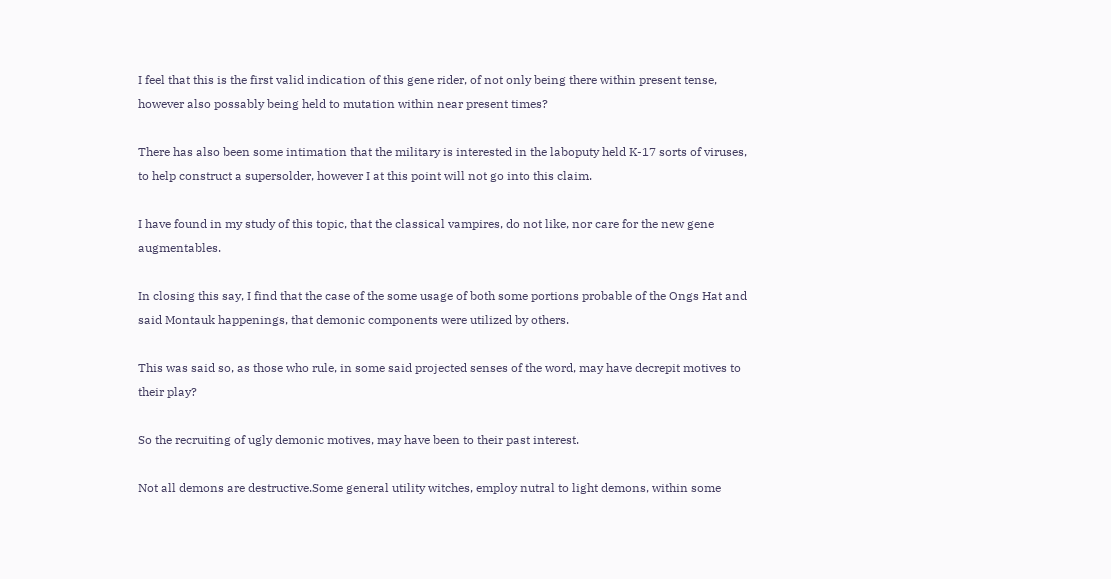I feel that this is the first valid indication of this gene rider, of not only being there within present tense, however also possably being held to mutation within near present times?

There has also been some intimation that the military is interested in the laboputy held K-17 sorts of viruses, to help construct a supersolder, however I at this point will not go into this claim.

I have found in my study of this topic, that the classical vampires, do not like, nor care for the new gene augmentables.

In closing this say, I find that the case of the some usage of both some portions probable of the Ongs Hat and said Montauk happenings, that demonic components were utilized by others.

This was said so, as those who rule, in some said projected senses of the word, may have decrepit motives to their play?

So the recruiting of ugly demonic motives, may have been to their past interest.

Not all demons are destructive.Some general utility witches, employ nutral to light demons, within some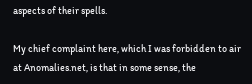aspects of their spells.

My chief complaint here, which I was forbidden to air at Anomalies.net, is that in some sense, the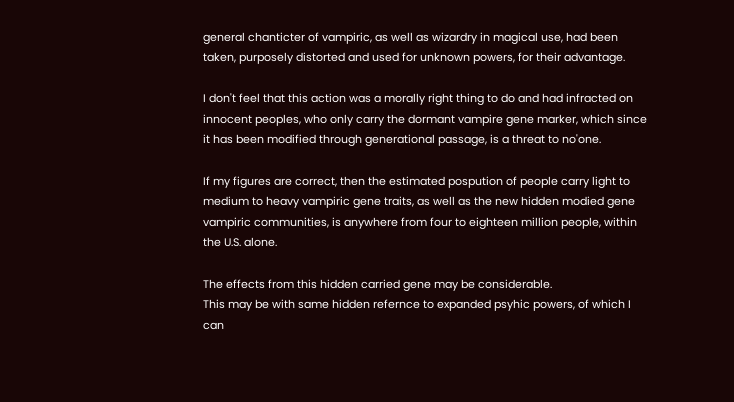general chanticter of vampiric, as well as wizardry in magical use, had been taken, purposely distorted and used for unknown powers, for their advantage.

I don't feel that this action was a morally right thing to do and had infracted on innocent peoples, who only carry the dormant vampire gene marker, which since it has been modified through generational passage, is a threat to no'one.

If my figures are correct, then the estimated pospution of people carry light to medium to heavy vampiric gene traits, as well as the new hidden modied gene vampiric communities, is anywhere from four to eighteen million people, within the U.S. alone.

The effects from this hidden carried gene may be considerable.
This may be with same hidden refernce to expanded psyhic powers, of which I can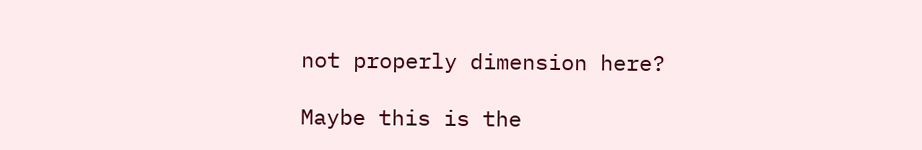not properly dimension here?

Maybe this is the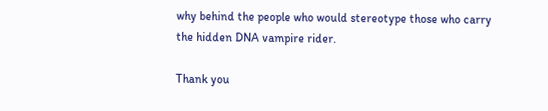why behind the people who would stereotype those who carry the hidden DNA vampire rider.

Thank you